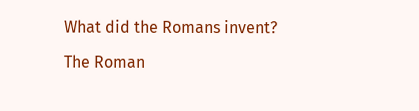What did the Romans invent?

The Roman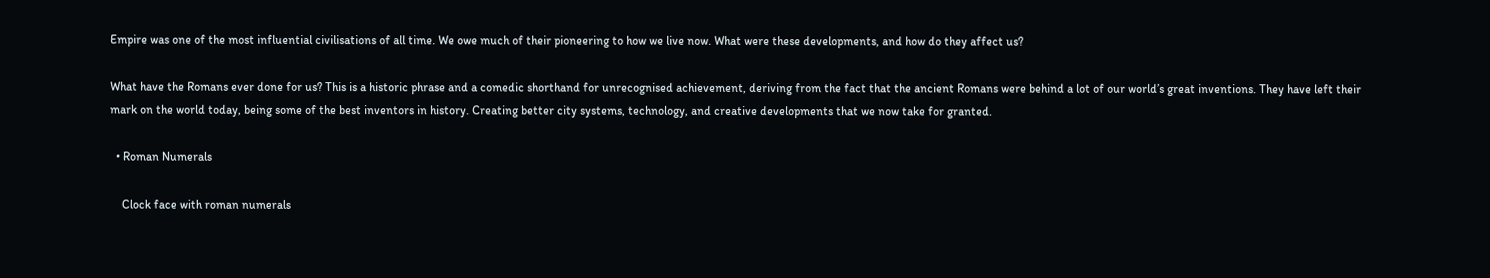Empire was one of the most influential civilisations of all time. We owe much of their pioneering to how we live now. What were these developments, and how do they affect us?

What have the Romans ever done for us? This is a historic phrase and a comedic shorthand for unrecognised achievement, deriving from the fact that the ancient Romans were behind a lot of our world’s great inventions. They have left their mark on the world today, being some of the best inventors in history. Creating better city systems, technology, and creative developments that we now take for granted.

  • Roman Numerals

    Clock face with roman numerals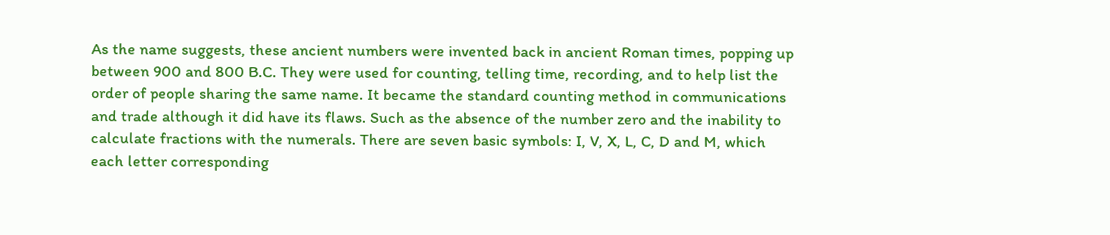As the name suggests, these ancient numbers were invented back in ancient Roman times, popping up between 900 and 800 B.C. They were used for counting, telling time, recording, and to help list the order of people sharing the same name. It became the standard counting method in communications and trade although it did have its flaws. Such as the absence of the number zero and the inability to calculate fractions with the numerals. There are seven basic symbols: I, V, X, L, C, D and M, which each letter corresponding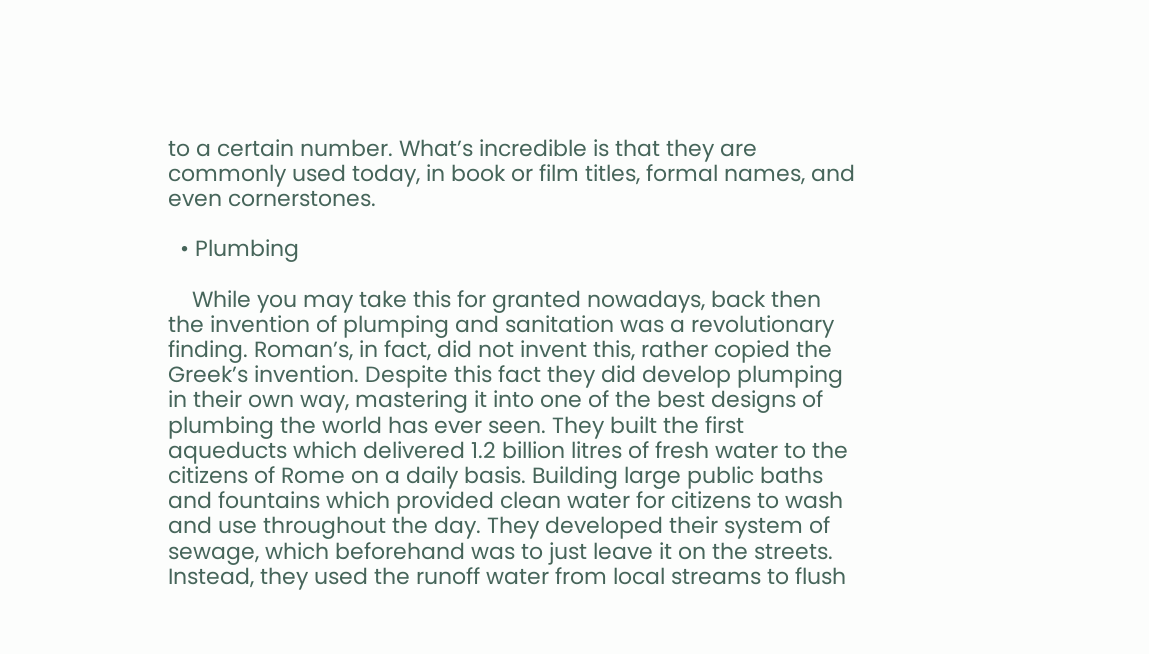to a certain number. What’s incredible is that they are commonly used today, in book or film titles, formal names, and even cornerstones.

  • Plumbing

    While you may take this for granted nowadays, back then the invention of plumping and sanitation was a revolutionary finding. Roman’s, in fact, did not invent this, rather copied the Greek’s invention. Despite this fact they did develop plumping in their own way, mastering it into one of the best designs of plumbing the world has ever seen. They built the first aqueducts which delivered 1.2 billion litres of fresh water to the citizens of Rome on a daily basis. Building large public baths and fountains which provided clean water for citizens to wash and use throughout the day. They developed their system of sewage, which beforehand was to just leave it on the streets. Instead, they used the runoff water from local streams to flush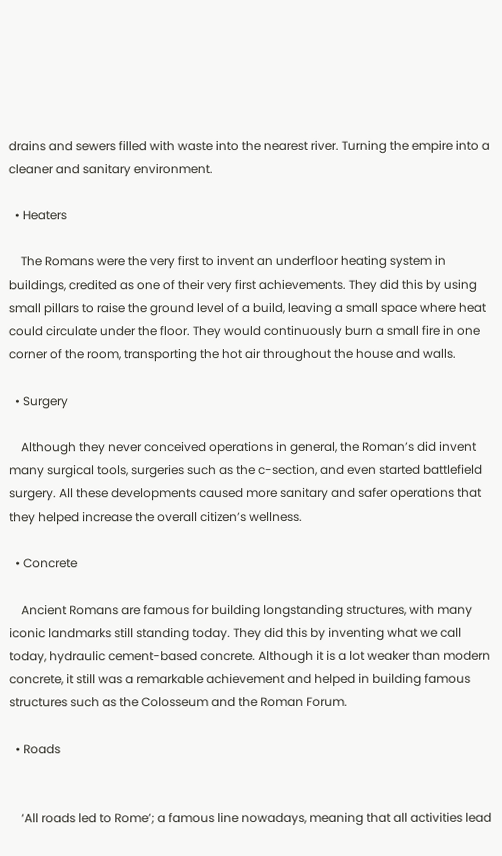drains and sewers filled with waste into the nearest river. Turning the empire into a cleaner and sanitary environment.

  • Heaters

    The Romans were the very first to invent an underfloor heating system in buildings, credited as one of their very first achievements. They did this by using small pillars to raise the ground level of a build, leaving a small space where heat could circulate under the floor. They would continuously burn a small fire in one corner of the room, transporting the hot air throughout the house and walls.

  • Surgery

    Although they never conceived operations in general, the Roman’s did invent many surgical tools, surgeries such as the c-section, and even started battlefield surgery. All these developments caused more sanitary and safer operations that they helped increase the overall citizen’s wellness.

  • Concrete

    Ancient Romans are famous for building longstanding structures, with many iconic landmarks still standing today. They did this by inventing what we call today, hydraulic cement-based concrete. Although it is a lot weaker than modern concrete, it still was a remarkable achievement and helped in building famous structures such as the Colosseum and the Roman Forum.

  • Roads


    ‘All roads led to Rome’; a famous line nowadays, meaning that all activities lead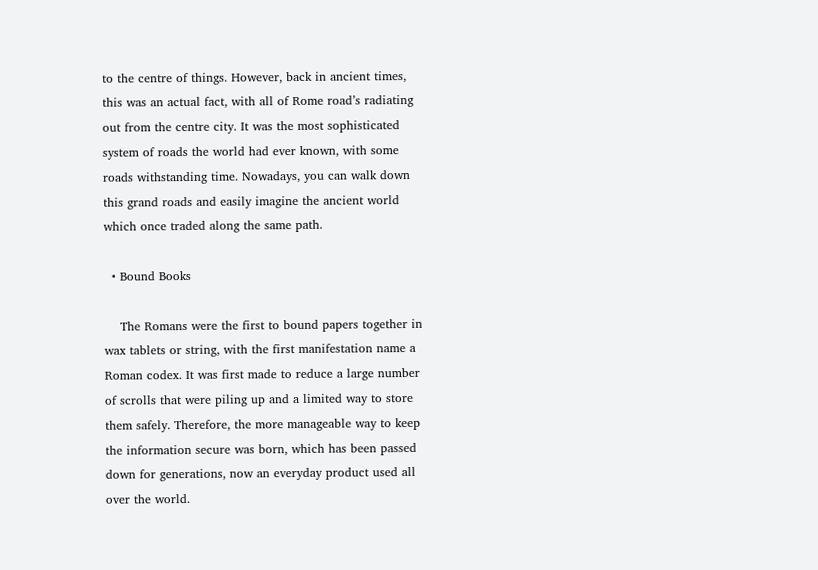to the centre of things. However, back in ancient times, this was an actual fact, with all of Rome road’s radiating out from the centre city. It was the most sophisticated system of roads the world had ever known, with some roads withstanding time. Nowadays, you can walk down this grand roads and easily imagine the ancient world which once traded along the same path.

  • Bound Books

    The Romans were the first to bound papers together in wax tablets or string, with the first manifestation name a Roman codex. It was first made to reduce a large number of scrolls that were piling up and a limited way to store them safely. Therefore, the more manageable way to keep the information secure was born, which has been passed down for generations, now an everyday product used all over the world.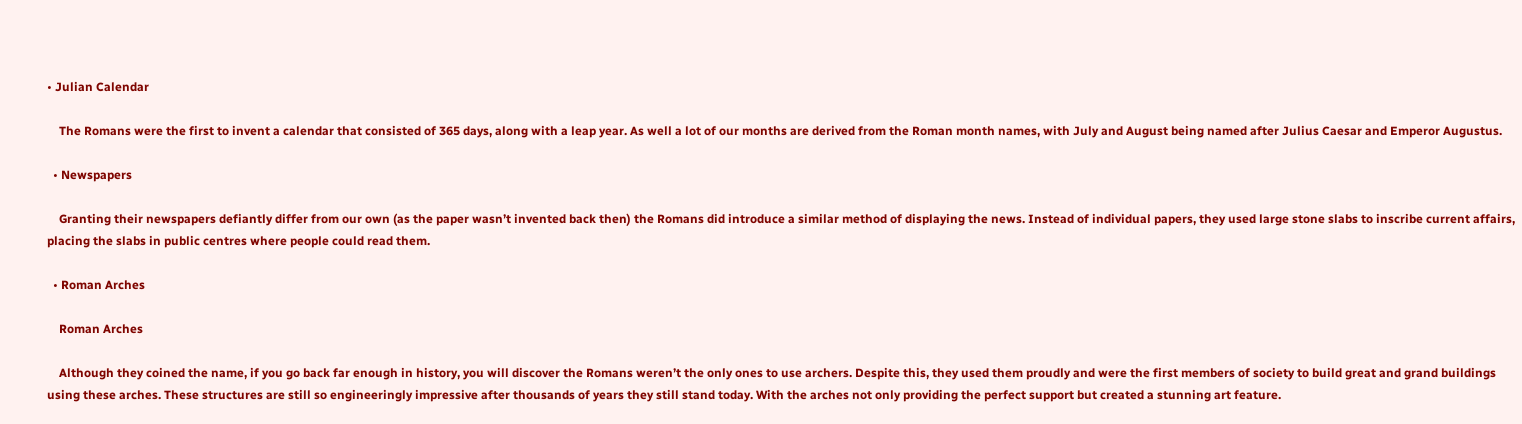• Julian Calendar

    The Romans were the first to invent a calendar that consisted of 365 days, along with a leap year. As well a lot of our months are derived from the Roman month names, with July and August being named after Julius Caesar and Emperor Augustus.

  • Newspapers

    Granting their newspapers defiantly differ from our own (as the paper wasn’t invented back then) the Romans did introduce a similar method of displaying the news. Instead of individual papers, they used large stone slabs to inscribe current affairs, placing the slabs in public centres where people could read them.

  • Roman Arches

    Roman Arches

    Although they coined the name, if you go back far enough in history, you will discover the Romans weren’t the only ones to use archers. Despite this, they used them proudly and were the first members of society to build great and grand buildings using these arches. These structures are still so engineeringly impressive after thousands of years they still stand today. With the arches not only providing the perfect support but created a stunning art feature.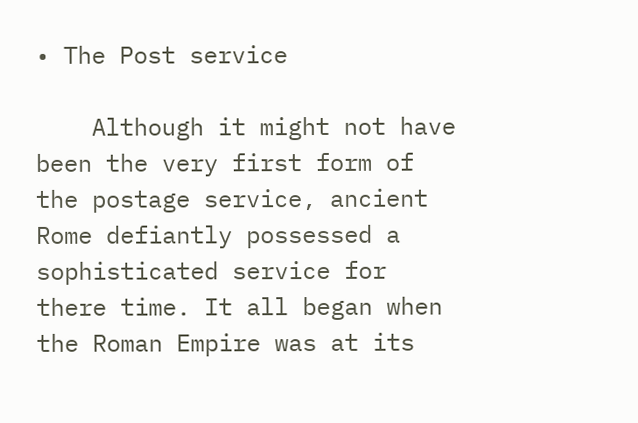• The Post service

    Although it might not have been the very first form of the postage service, ancient Rome defiantly possessed a sophisticated service for there time. It all began when the Roman Empire was at its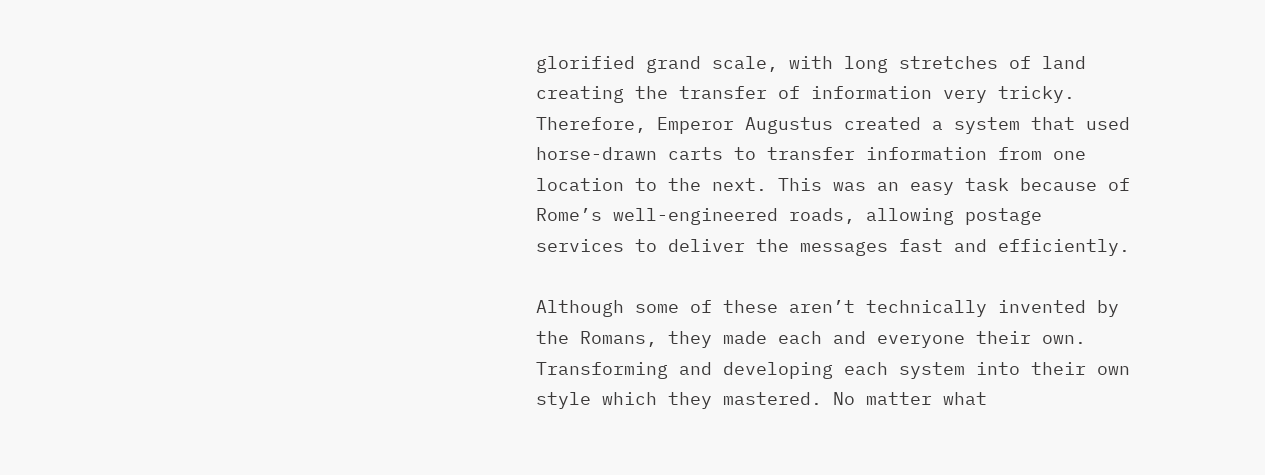glorified grand scale, with long stretches of land creating the transfer of information very tricky. Therefore, Emperor Augustus created a system that used horse-drawn carts to transfer information from one location to the next. This was an easy task because of Rome’s well-engineered roads, allowing postage services to deliver the messages fast and efficiently.

Although some of these aren’t technically invented by the Romans, they made each and everyone their own. Transforming and developing each system into their own style which they mastered. No matter what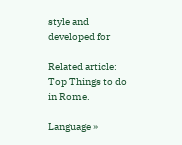style and developed for

Related article: Top Things to do in Rome.

Language »